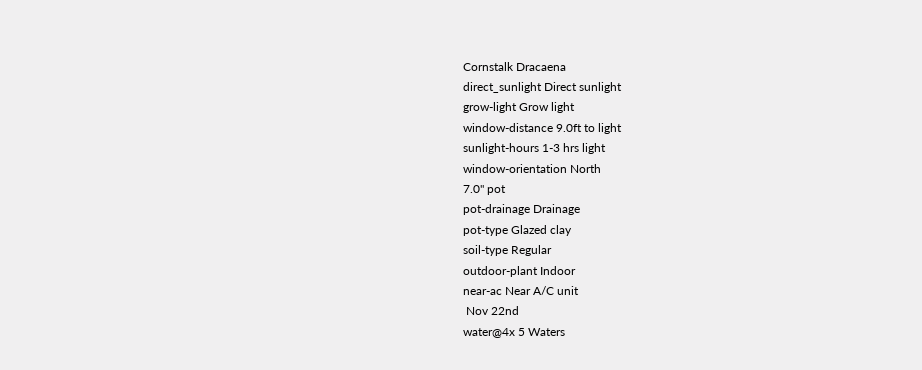Cornstalk Dracaena
direct_sunlight Direct sunlight
grow-light Grow light
window-distance 9.0ft to light
sunlight-hours 1-3 hrs light
window-orientation North
7.0" pot
pot-drainage Drainage
pot-type Glazed clay
soil-type Regular
outdoor-plant Indoor
near-ac Near A/C unit
 Nov 22nd
water@4x 5 Waters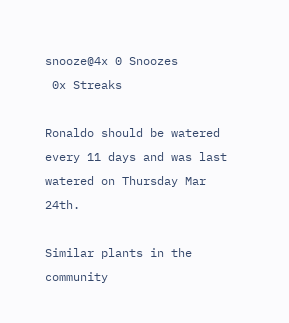snooze@4x 0 Snoozes
 0x Streaks

Ronaldo should be watered every 11 days and was last watered on Thursday Mar 24th.

Similar plants in the community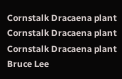Cornstalk Dracaena plant
Cornstalk Dracaena plant
Cornstalk Dracaena plant
Bruce Lee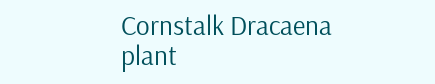Cornstalk Dracaena plant